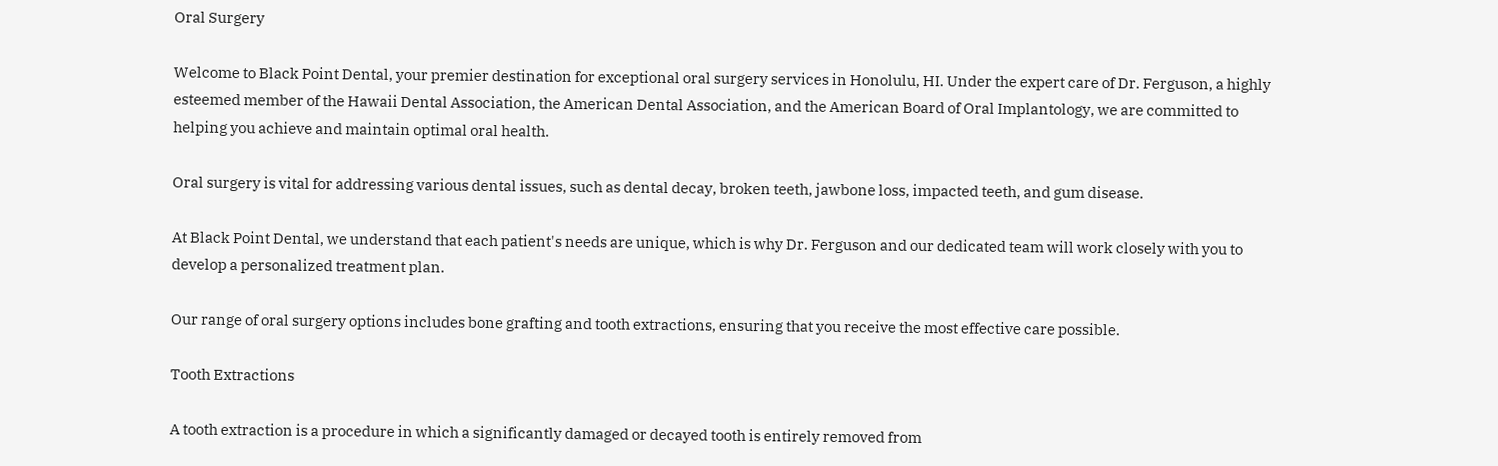Oral Surgery

Welcome to Black Point Dental, your premier destination for exceptional oral surgery services in Honolulu, HI. Under the expert care of Dr. Ferguson, a highly esteemed member of the Hawaii Dental Association, the American Dental Association, and the American Board of Oral Implantology, we are committed to helping you achieve and maintain optimal oral health.

Oral surgery is vital for addressing various dental issues, such as dental decay, broken teeth, jawbone loss, impacted teeth, and gum disease.

At Black Point Dental, we understand that each patient's needs are unique, which is why Dr. Ferguson and our dedicated team will work closely with you to develop a personalized treatment plan.

Our range of oral surgery options includes bone grafting and tooth extractions, ensuring that you receive the most effective care possible.

Tooth Extractions

A tooth extraction is a procedure in which a significantly damaged or decayed tooth is entirely removed from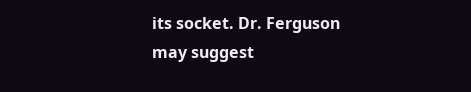its socket. Dr. Ferguson may suggest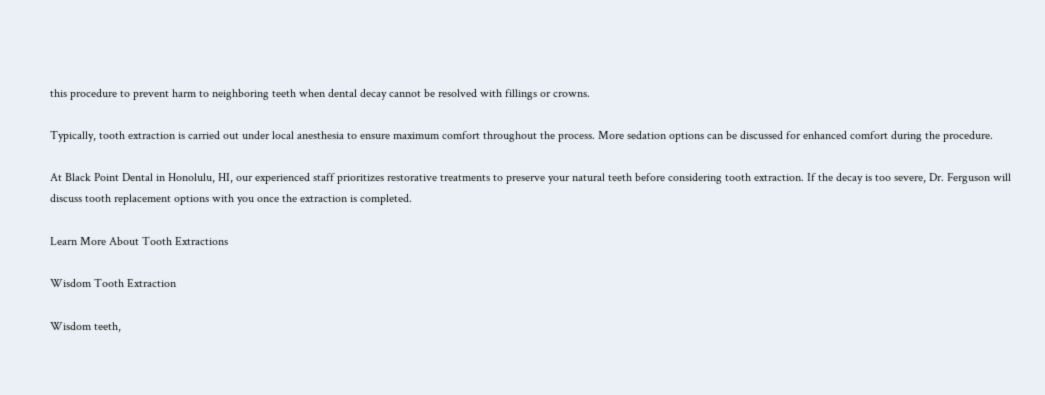this procedure to prevent harm to neighboring teeth when dental decay cannot be resolved with fillings or crowns.

Typically, tooth extraction is carried out under local anesthesia to ensure maximum comfort throughout the process. More sedation options can be discussed for enhanced comfort during the procedure.

At Black Point Dental in Honolulu, HI, our experienced staff prioritizes restorative treatments to preserve your natural teeth before considering tooth extraction. If the decay is too severe, Dr. Ferguson will discuss tooth replacement options with you once the extraction is completed.

Learn More About Tooth Extractions

Wisdom Tooth Extraction

Wisdom teeth,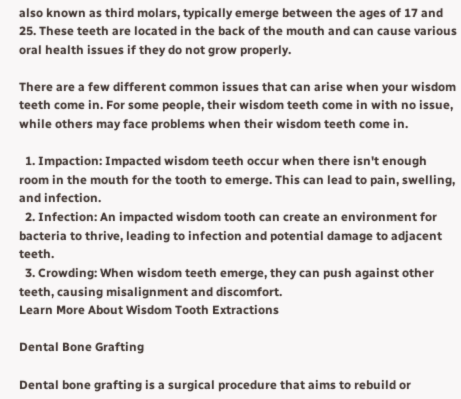also known as third molars, typically emerge between the ages of 17 and 25. These teeth are located in the back of the mouth and can cause various oral health issues if they do not grow properly.

There are a few different common issues that can arise when your wisdom teeth come in. For some people, their wisdom teeth come in with no issue, while others may face problems when their wisdom teeth come in.

  1. Impaction: Impacted wisdom teeth occur when there isn't enough room in the mouth for the tooth to emerge. This can lead to pain, swelling, and infection.
  2. Infection: An impacted wisdom tooth can create an environment for bacteria to thrive, leading to infection and potential damage to adjacent teeth.
  3. Crowding: When wisdom teeth emerge, they can push against other teeth, causing misalignment and discomfort.
Learn More About Wisdom Tooth Extractions

Dental Bone Grafting

Dental bone grafting is a surgical procedure that aims to rebuild or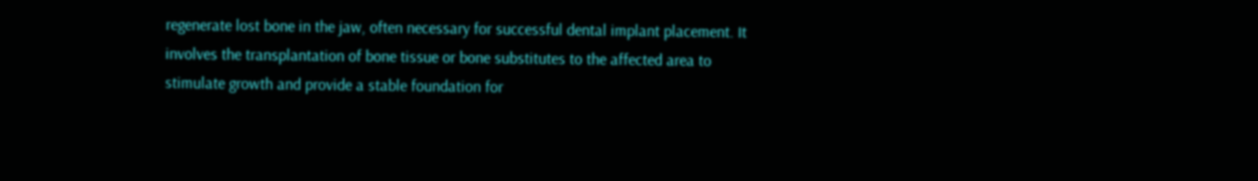regenerate lost bone in the jaw, often necessary for successful dental implant placement. It involves the transplantation of bone tissue or bone substitutes to the affected area to stimulate growth and provide a stable foundation for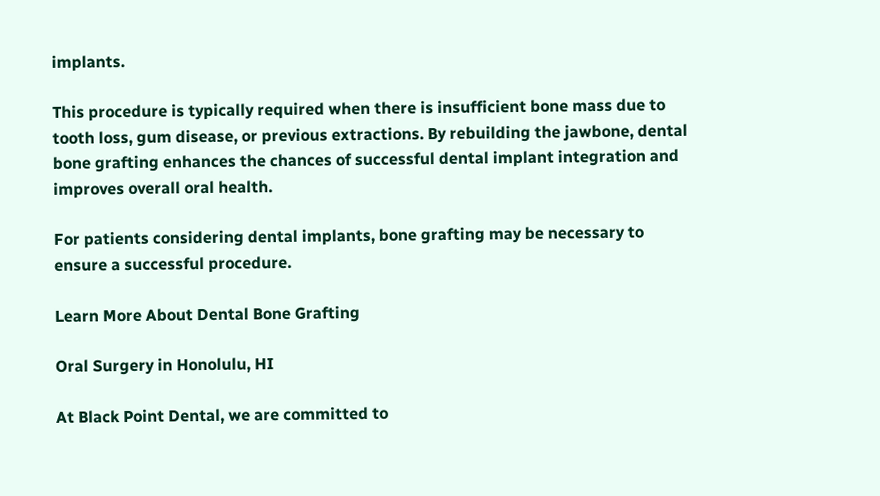implants.

This procedure is typically required when there is insufficient bone mass due to tooth loss, gum disease, or previous extractions. By rebuilding the jawbone, dental bone grafting enhances the chances of successful dental implant integration and improves overall oral health.

For patients considering dental implants, bone grafting may be necessary to ensure a successful procedure.

Learn More About Dental Bone Grafting

Oral Surgery in Honolulu, HI

At Black Point Dental, we are committed to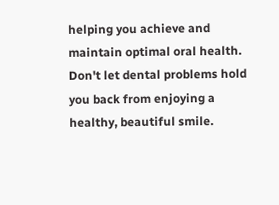helping you achieve and maintain optimal oral health. Don't let dental problems hold you back from enjoying a healthy, beautiful smile.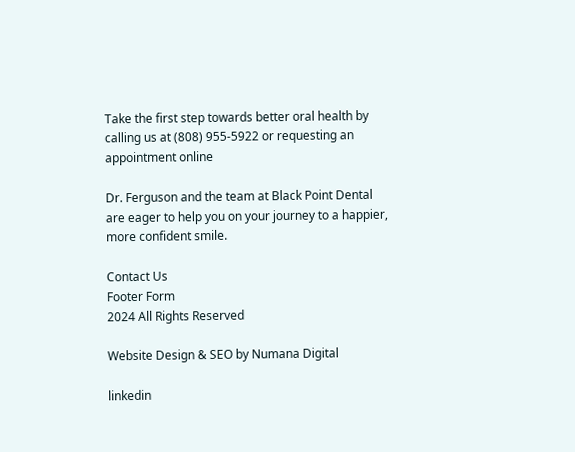Take the first step towards better oral health by calling us at (808) 955-5922 or requesting an appointment online

Dr. Ferguson and the team at Black Point Dental are eager to help you on your journey to a happier, more confident smile.

Contact Us
Footer Form
2024 All Rights Reserved

Website Design & SEO by Numana Digital

linkedin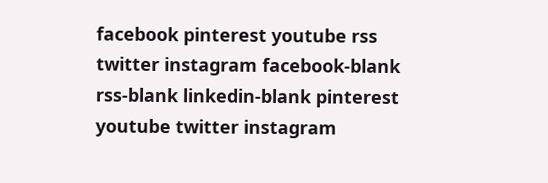facebook pinterest youtube rss twitter instagram facebook-blank rss-blank linkedin-blank pinterest youtube twitter instagram